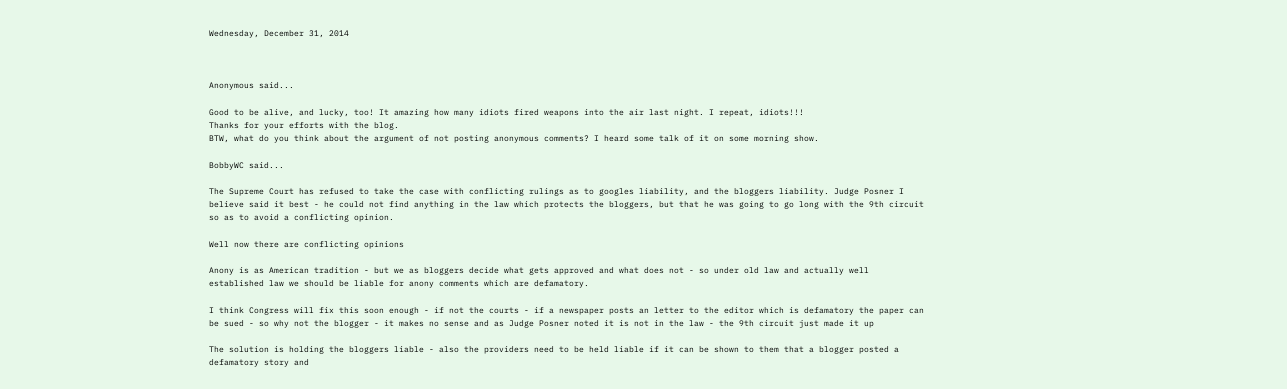Wednesday, December 31, 2014



Anonymous said...

Good to be alive, and lucky, too! It amazing how many idiots fired weapons into the air last night. I repeat, idiots!!!
Thanks for your efforts with the blog.
BTW, what do you think about the argument of not posting anonymous comments? I heard some talk of it on some morning show.

BobbyWC said...

The Supreme Court has refused to take the case with conflicting rulings as to googles liability, and the bloggers liability. Judge Posner I believe said it best - he could not find anything in the law which protects the bloggers, but that he was going to go long with the 9th circuit so as to avoid a conflicting opinion.

Well now there are conflicting opinions

Anony is as American tradition - but we as bloggers decide what gets approved and what does not - so under old law and actually well established law we should be liable for anony comments which are defamatory.

I think Congress will fix this soon enough - if not the courts - if a newspaper posts an letter to the editor which is defamatory the paper can be sued - so why not the blogger - it makes no sense and as Judge Posner noted it is not in the law - the 9th circuit just made it up

The solution is holding the bloggers liable - also the providers need to be held liable if it can be shown to them that a blogger posted a defamatory story and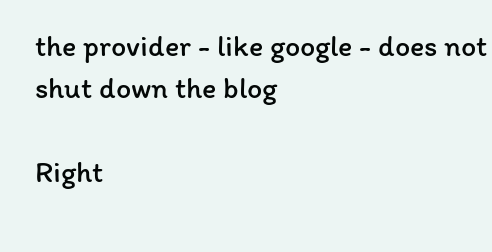the provider - like google - does not shut down the blog

Right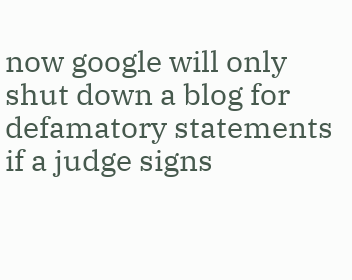now google will only shut down a blog for defamatory statements if a judge signs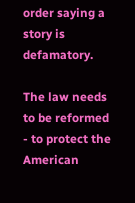order saying a story is defamatory.

The law needs to be reformed - to protect the American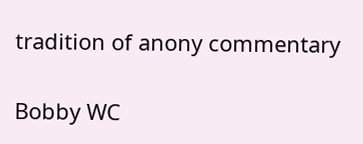tradition of anony commentary

Bobby WC